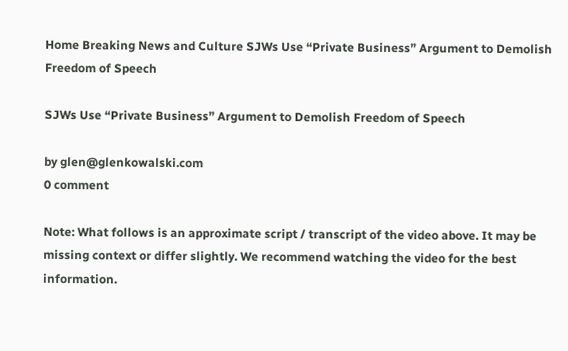Home Breaking News and Culture SJWs Use “Private Business” Argument to Demolish Freedom of Speech

SJWs Use “Private Business” Argument to Demolish Freedom of Speech

by glen@glenkowalski.com
0 comment

Note: What follows is an approximate script / transcript of the video above. It may be missing context or differ slightly. We recommend watching the video for the best information.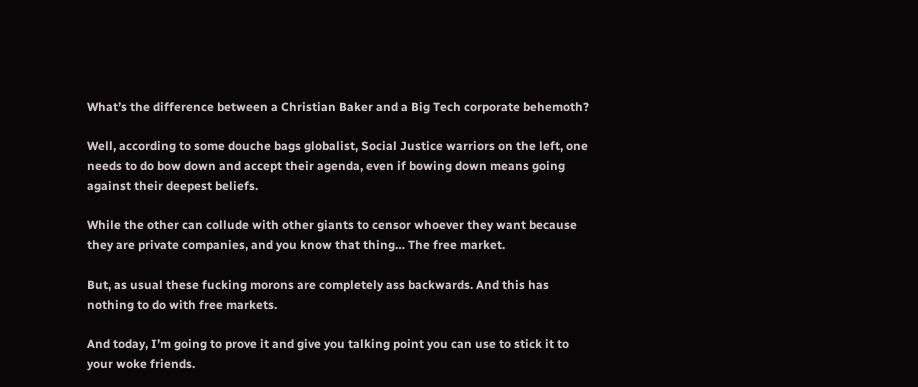What’s the difference between a Christian Baker and a Big Tech corporate behemoth?

Well, according to some douche bags globalist, Social Justice warriors on the left, one needs to do bow down and accept their agenda, even if bowing down means going against their deepest beliefs.

While the other can collude with other giants to censor whoever they want because they are private companies, and you know that thing… The free market.

But, as usual these fucking morons are completely ass backwards. And this has nothing to do with free markets.

And today, I’m going to prove it and give you talking point you can use to stick it to your woke friends.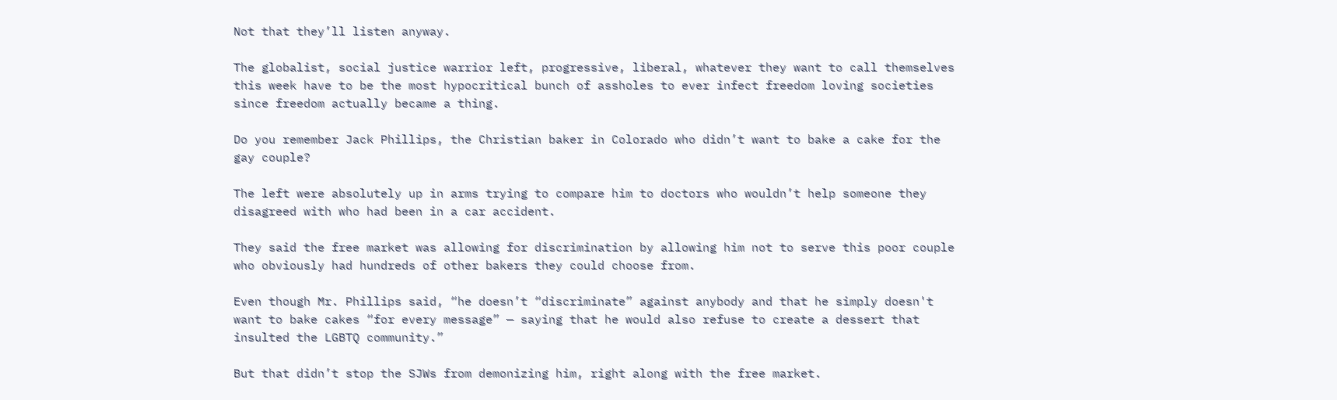Not that they’ll listen anyway.

The globalist, social justice warrior left, progressive, liberal, whatever they want to call themselves this week have to be the most hypocritical bunch of assholes to ever infect freedom loving societies since freedom actually became a thing.

Do you remember Jack Phillips, the Christian baker in Colorado who didn’t want to bake a cake for the gay couple?

The left were absolutely up in arms trying to compare him to doctors who wouldn’t help someone they disagreed with who had been in a car accident.

They said the free market was allowing for discrimination by allowing him not to serve this poor couple who obviously had hundreds of other bakers they could choose from.

Even though Mr. Phillips said, “he doesn’t “discriminate” against anybody and that he simply doesn't want to bake cakes “for every message” — saying that he would also refuse to create a dessert that insulted the LGBTQ community.”

But that didn’t stop the SJWs from demonizing him, right along with the free market.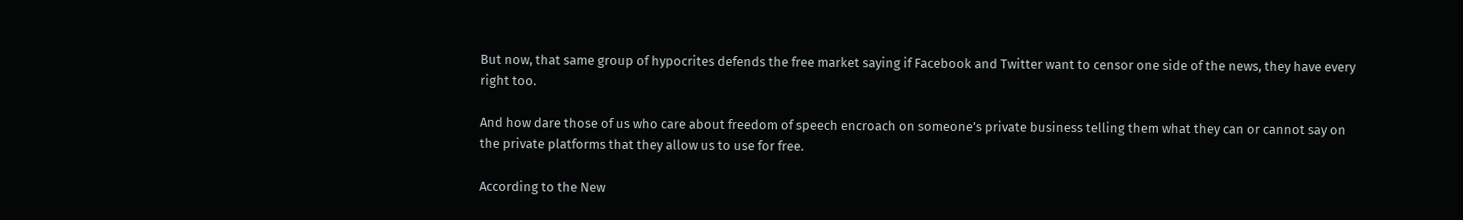But now, that same group of hypocrites defends the free market saying if Facebook and Twitter want to censor one side of the news, they have every right too.

And how dare those of us who care about freedom of speech encroach on someone’s private business telling them what they can or cannot say on the private platforms that they allow us to use for free.

According to the New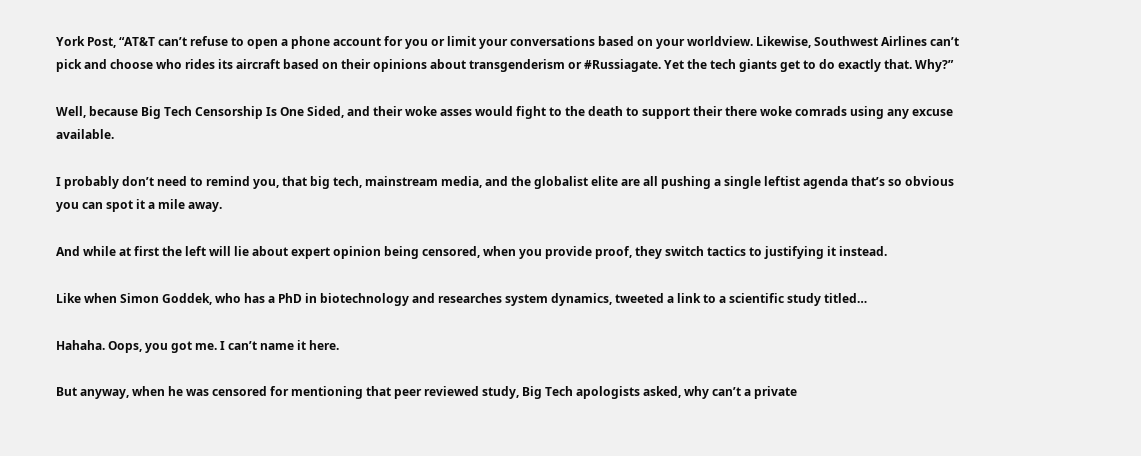York Post, “AT&T can’t refuse to open a phone account for you or limit your conversations based on your worldview. Likewise, Southwest Airlines can’t pick and choose who rides its aircraft based on their opinions about transgenderism or #Russiagate. Yet the tech giants get to do exactly that. Why?”

Well, because Big Tech Censorship Is One Sided, and their woke asses would fight to the death to support their there woke comrads using any excuse available.

I probably don’t need to remind you, that big tech, mainstream media, and the globalist elite are all pushing a single leftist agenda that’s so obvious you can spot it a mile away.

And while at first the left will lie about expert opinion being censored, when you provide proof, they switch tactics to justifying it instead.

Like when Simon Goddek, who has a PhD in biotechnology and researches system dynamics, tweeted a link to a scientific study titled…

Hahaha. Oops, you got me. I can’t name it here.

But anyway, when he was censored for mentioning that peer reviewed study, Big Tech apologists asked, why can’t a private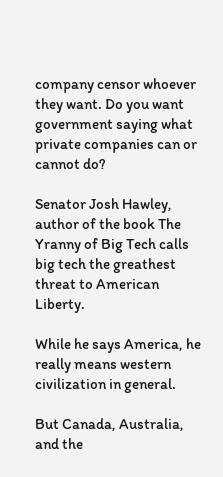company censor whoever they want. Do you want government saying what private companies can or cannot do?

Senator Josh Hawley, author of the book The Yranny of Big Tech calls big tech the greathest threat to American Liberty.

While he says America, he really means western civilization in general.

But Canada, Australia, and the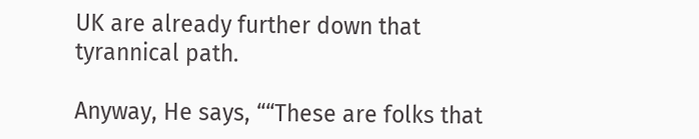UK are already further down that tyrannical path.

Anyway, He says, ““These are folks that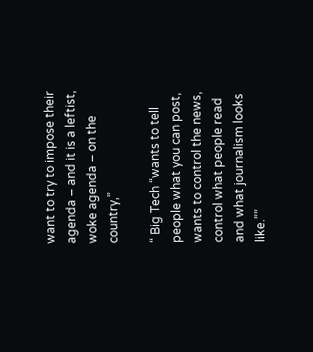want to try to impose their agenda – and it is a leftist, woke agenda – on the country,”

“ Big Tech “wants to tell people what you can post, wants to control the news, control what people read and what journalism looks like.””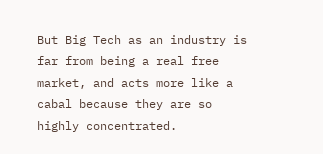But Big Tech as an industry is far from being a real free market, and acts more like a cabal because they are so highly concentrated.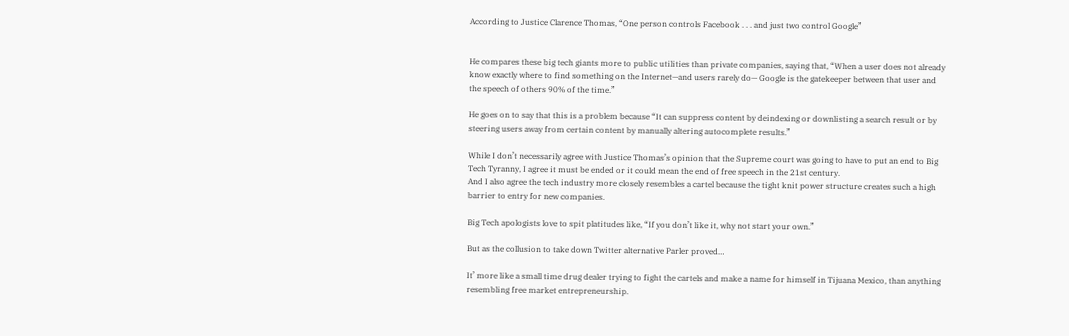According to Justice Clarence Thomas, “One person controls Facebook . . . and just two control Google”


He compares these big tech giants more to public utilities than private companies, saying that, “When a user does not already know exactly where to find something on the Internet—and users rarely do— Google is the gatekeeper between that user and the speech of others 90% of the time.”

He goes on to say that this is a problem because “It can suppress content by deindexing or downlisting a search result or by steering users away from certain content by manually altering autocomplete results.”

While I don’t necessarily agree with Justice Thomas’s opinion that the Supreme court was going to have to put an end to Big Tech Tyranny, I agree it must be ended or it could mean the end of free speech in the 21st century.
And I also agree the tech industry more closely resembles a cartel because the tight knit power structure creates such a high barrier to entry for new companies.

Big Tech apologists love to spit platitudes like, “If you don’t like it, why not start your own.”

But as the collusion to take down Twitter alternative Parler proved…

It’ more like a small time drug dealer trying to fight the cartels and make a name for himself in Tijuana Mexico, than anything resembling free market entrepreneurship.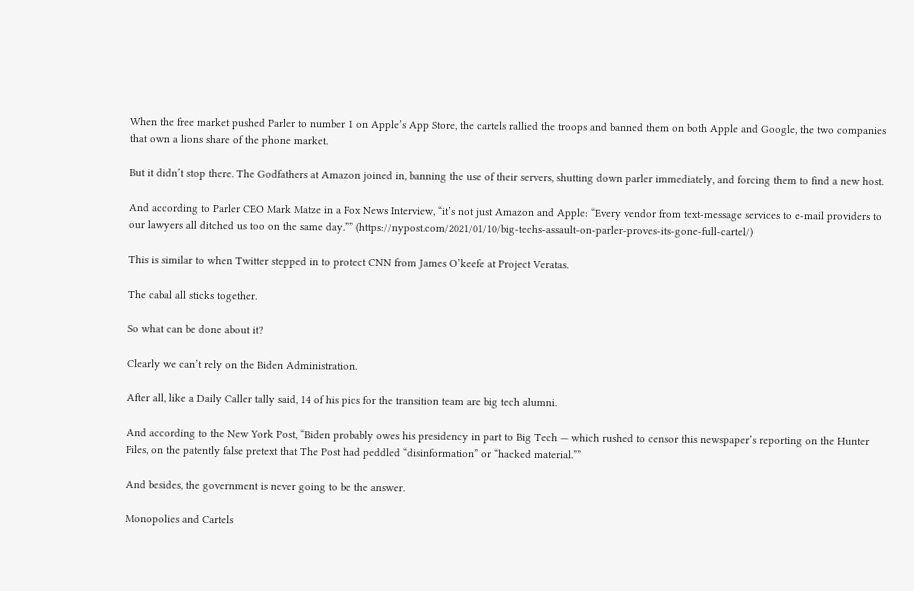When the free market pushed Parler to number 1 on Apple’s App Store, the cartels rallied the troops and banned them on both Apple and Google, the two companies that own a lions share of the phone market.

But it didn’t stop there. The Godfathers at Amazon joined in, banning the use of their servers, shutting down parler immediately, and forcing them to find a new host.

And according to Parler CEO Mark Matze in a Fox News Interview, “it’s not just Amazon and Apple: “Every vendor from text-message services to e-mail providers to our lawyers all ditched us too on the same day.”” (https://nypost.com/2021/01/10/big-techs-assault-on-parler-proves-its-gone-full-cartel/)

This is similar to when Twitter stepped in to protect CNN from James O’keefe at Project Veratas.

The cabal all sticks together.

So what can be done about it?

Clearly we can’t rely on the Biden Administration.

After all, like a Daily Caller tally said, 14 of his pics for the transition team are big tech alumni.

And according to the New York Post, “Biden probably owes his presidency in part to Big Tech — which rushed to censor this newspaper’s reporting on the Hunter Files, on the patently false pretext that The Post had peddled “disinformation” or “hacked material.””

And besides, the government is never going to be the answer.

Monopolies and Cartels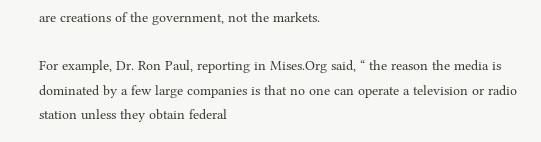are creations of the government, not the markets.

For example, Dr. Ron Paul, reporting in Mises.Org said, “ the reason the media is dominated by a few large companies is that no one can operate a television or radio station unless they obtain federal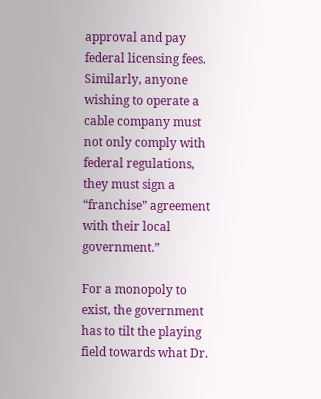approval and pay federal licensing fees. Similarly, anyone wishing to operate a cable company must not only comply with federal regulations, they must sign a “franchise” agreement with their local government.”

For a monopoly to exist, the government has to tilt the playing field towards what Dr.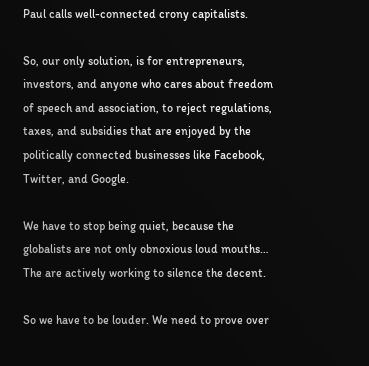Paul calls well-connected crony capitalists.

So, our only solution, is for entrepreneurs, investors, and anyone who cares about freedom of speech and association, to reject regulations, taxes, and subsidies that are enjoyed by the politically connected businesses like Facebook, Twitter, and Google.

We have to stop being quiet, because the globalists are not only obnoxious loud mouths… The are actively working to silence the decent.

So we have to be louder. We need to prove over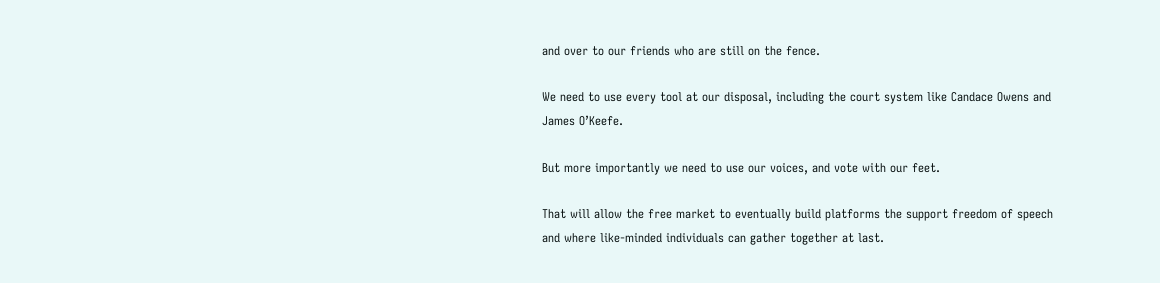and over to our friends who are still on the fence.

We need to use every tool at our disposal, including the court system like Candace Owens and James O’Keefe.

But more importantly we need to use our voices, and vote with our feet.

That will allow the free market to eventually build platforms the support freedom of speech and where like-minded individuals can gather together at last.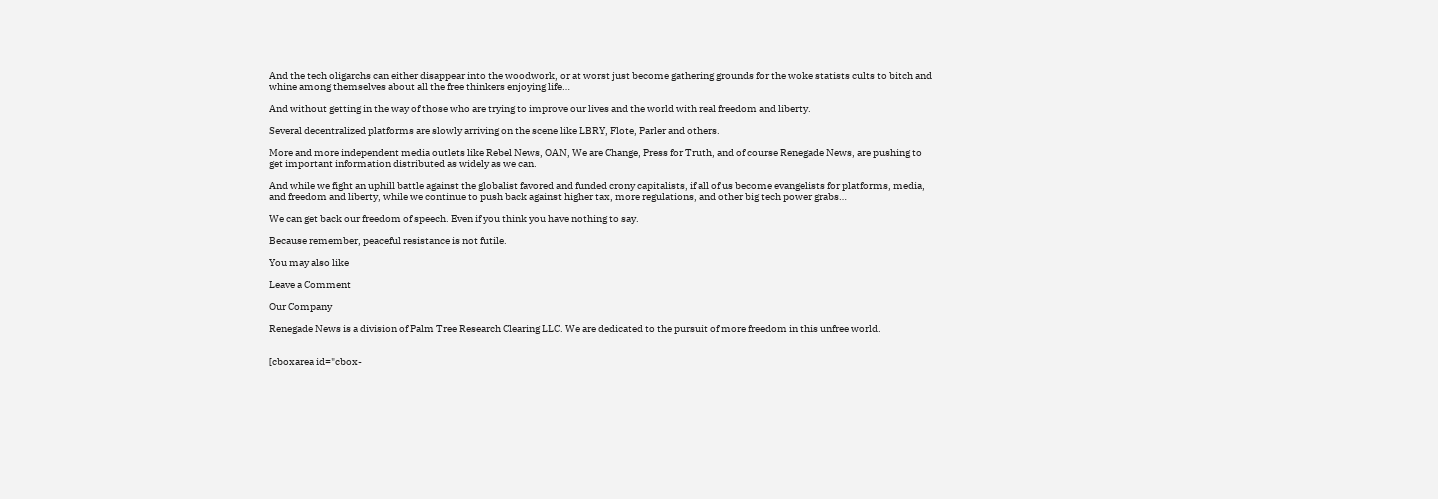And the tech oligarchs can either disappear into the woodwork, or at worst just become gathering grounds for the woke statists cults to bitch and whine among themselves about all the free thinkers enjoying life…

And without getting in the way of those who are trying to improve our lives and the world with real freedom and liberty.

Several decentralized platforms are slowly arriving on the scene like LBRY, Flote, Parler and others.

More and more independent media outlets like Rebel News, OAN, We are Change, Press for Truth, and of course Renegade News, are pushing to get important information distributed as widely as we can.

And while we fight an uphill battle against the globalist favored and funded crony capitalists, if all of us become evangelists for platforms, media, and freedom and liberty, while we continue to push back against higher tax, more regulations, and other big tech power grabs…

We can get back our freedom of speech. Even if you think you have nothing to say.

Because remember, peaceful resistance is not futile.

You may also like

Leave a Comment

Our Company

Renegade News is a division of Palm Tree Research Clearing LLC. We are dedicated to the pursuit of more freedom in this unfree world.


[cboxarea id="cbox-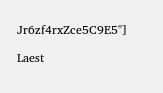Jr6zf4rxZce5C9E5"]

Laest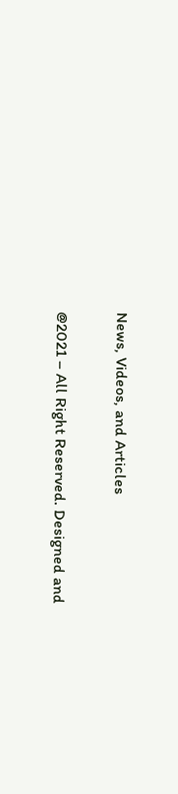News, Videos, and Articles

@2021 – All Right Reserved. Designed and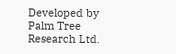Developed by Palm Tree Research Ltd.